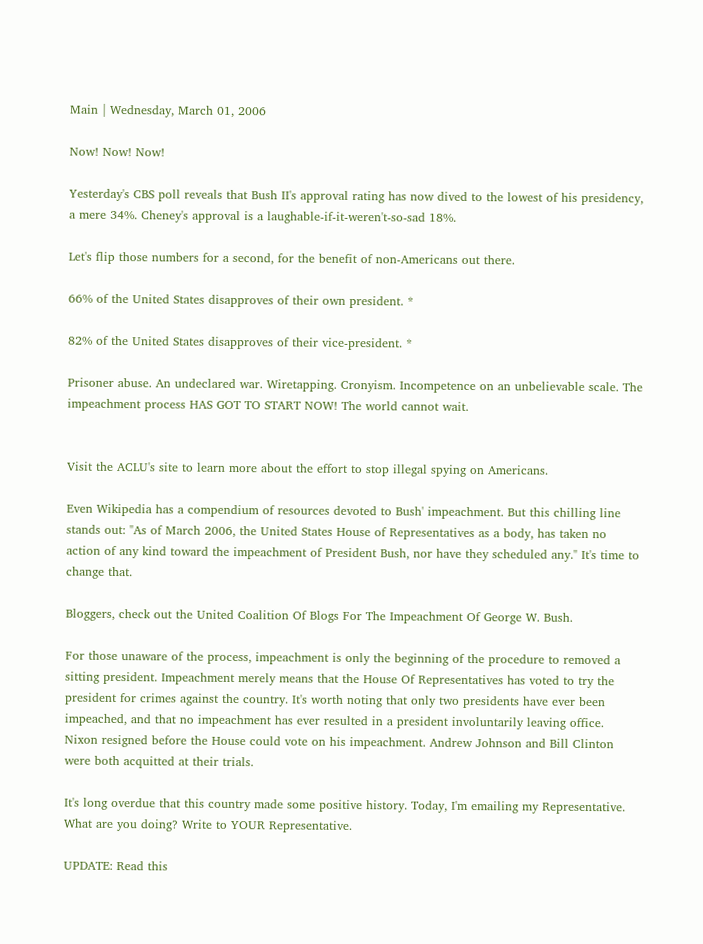Main | Wednesday, March 01, 2006

Now! Now! Now!

Yesterday's CBS poll reveals that Bush II's approval rating has now dived to the lowest of his presidency, a mere 34%. Cheney's approval is a laughable-if-it-weren't-so-sad 18%.

Let's flip those numbers for a second, for the benefit of non-Americans out there.

66% of the United States disapproves of their own president. *

82% of the United States disapproves of their vice-president. *

Prisoner abuse. An undeclared war. Wiretapping. Cronyism. Incompetence on an unbelievable scale. The impeachment process HAS GOT TO START NOW! The world cannot wait.


Visit the ACLU's site to learn more about the effort to stop illegal spying on Americans.

Even Wikipedia has a compendium of resources devoted to Bush' impeachment. But this chilling line stands out: "As of March 2006, the United States House of Representatives as a body, has taken no action of any kind toward the impeachment of President Bush, nor have they scheduled any." It's time to change that.

Bloggers, check out the United Coalition Of Blogs For The Impeachment Of George W. Bush.

For those unaware of the process, impeachment is only the beginning of the procedure to removed a sitting president. Impeachment merely means that the House Of Representatives has voted to try the president for crimes against the country. It's worth noting that only two presidents have ever been impeached, and that no impeachment has ever resulted in a president involuntarily leaving office. Nixon resigned before the House could vote on his impeachment. Andrew Johnson and Bill Clinton were both acquitted at their trials.

It's long overdue that this country made some positive history. Today, I'm emailing my Representative. What are you doing? Write to YOUR Representative.

UPDATE: Read this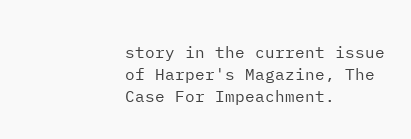story in the current issue of Harper's Magazine, The Case For Impeachment.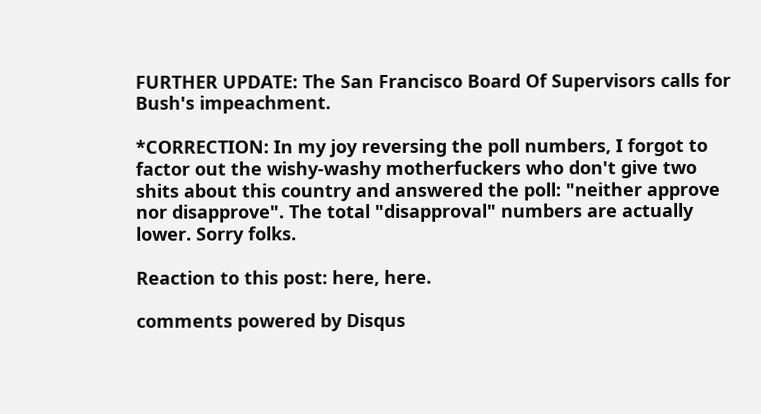FURTHER UPDATE: The San Francisco Board Of Supervisors calls for Bush's impeachment.

*CORRECTION: In my joy reversing the poll numbers, I forgot to factor out the wishy-washy motherfuckers who don't give two shits about this country and answered the poll: "neither approve nor disapprove". The total "disapproval" numbers are actually lower. Sorry folks.

Reaction to this post: here, here.

comments powered by Disqus